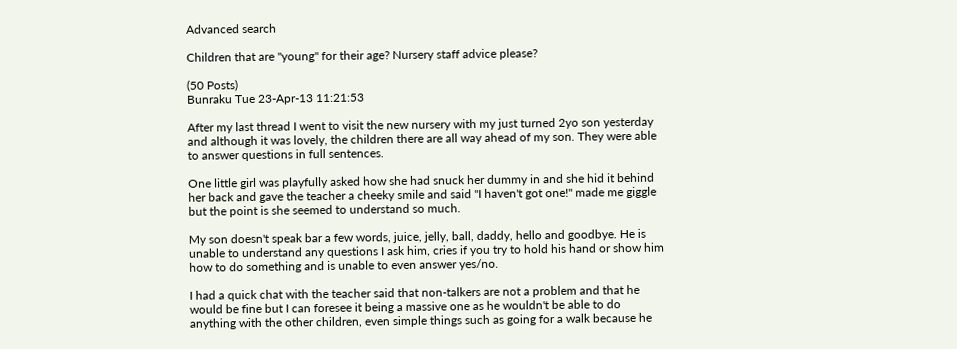Advanced search

Children that are "young" for their age? Nursery staff advice please?

(50 Posts)
Bunraku Tue 23-Apr-13 11:21:53

After my last thread I went to visit the new nursery with my just turned 2yo son yesterday and although it was lovely, the children there are all way ahead of my son. They were able to answer questions in full sentences.

One little girl was playfully asked how she had snuck her dummy in and she hid it behind her back and gave the teacher a cheeky smile and said "I haven't got one!" made me giggle but the point is she seemed to understand so much.

My son doesn't speak bar a few words, juice, jelly, ball, daddy, hello and goodbye. He is unable to understand any questions I ask him, cries if you try to hold his hand or show him how to do something and is unable to even answer yes/no.

I had a quick chat with the teacher said that non-talkers are not a problem and that he would be fine but I can foresee it being a massive one as he wouldn't be able to do anything with the other children, even simple things such as going for a walk because he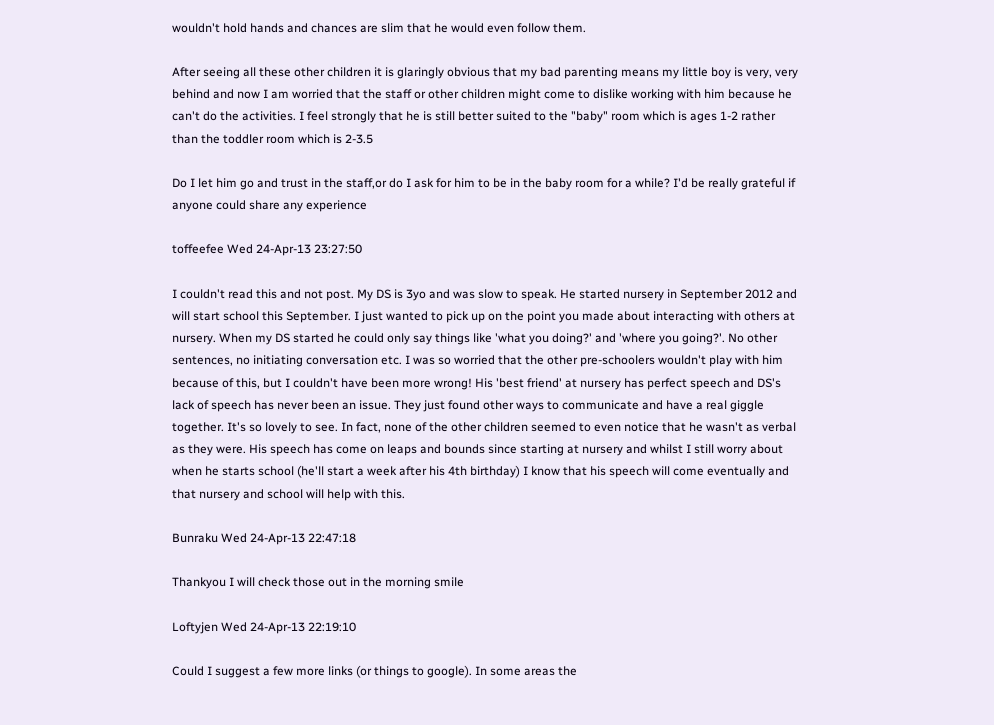wouldn't hold hands and chances are slim that he would even follow them.

After seeing all these other children it is glaringly obvious that my bad parenting means my little boy is very, very behind and now I am worried that the staff or other children might come to dislike working with him because he can't do the activities. I feel strongly that he is still better suited to the "baby" room which is ages 1-2 rather than the toddler room which is 2-3.5

Do I let him go and trust in the staff,or do I ask for him to be in the baby room for a while? I'd be really grateful if anyone could share any experience

toffeefee Wed 24-Apr-13 23:27:50

I couldn't read this and not post. My DS is 3yo and was slow to speak. He started nursery in September 2012 and will start school this September. I just wanted to pick up on the point you made about interacting with others at nursery. When my DS started he could only say things like 'what you doing?' and 'where you going?'. No other sentences, no initiating conversation etc. I was so worried that the other pre-schoolers wouldn't play with him because of this, but I couldn't have been more wrong! His 'best friend' at nursery has perfect speech and DS's lack of speech has never been an issue. They just found other ways to communicate and have a real giggle together. It's so lovely to see. In fact, none of the other children seemed to even notice that he wasn't as verbal as they were. His speech has come on leaps and bounds since starting at nursery and whilst I still worry about when he starts school (he'll start a week after his 4th birthday) I know that his speech will come eventually and that nursery and school will help with this.

Bunraku Wed 24-Apr-13 22:47:18

Thankyou I will check those out in the morning smile

Loftyjen Wed 24-Apr-13 22:19:10

Could I suggest a few more links (or things to google). In some areas the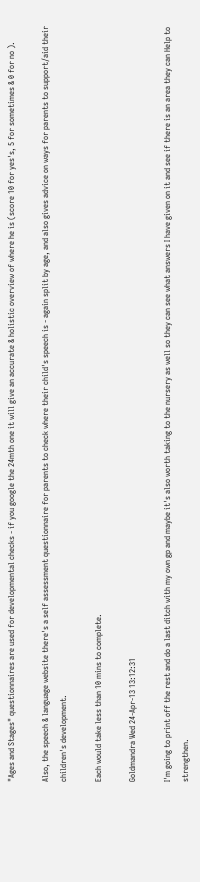"Ages and Stages" questionnaires are used for developmental checks - if you google the 24mth one it will give an accurate & holistic overview of where he is (score 10 for yes's, 5 for sometimes & 0 for no ).

Also, the speech & language website there's a self assessment questionnaire for parents to check where their child's speech is - again split by age, and also gives advice on ways for parents to support/aid their children's development.

Each would take less than 10 mins to complete.

Goldmandra Wed 24-Apr-13 13:12:31

I'm going to print off the rest and do a last ditch with my own gp and maybe it's also worth taking to the nursery as well so they can see what answers I have given on it and see if there is an area they can Help to strengthen.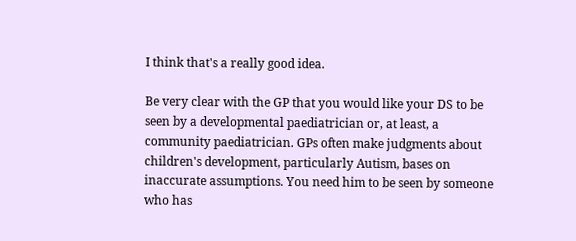I think that's a really good idea.

Be very clear with the GP that you would like your DS to be seen by a developmental paediatrician or, at least, a community paediatrician. GPs often make judgments about children's development, particularly Autism, bases on inaccurate assumptions. You need him to be seen by someone who has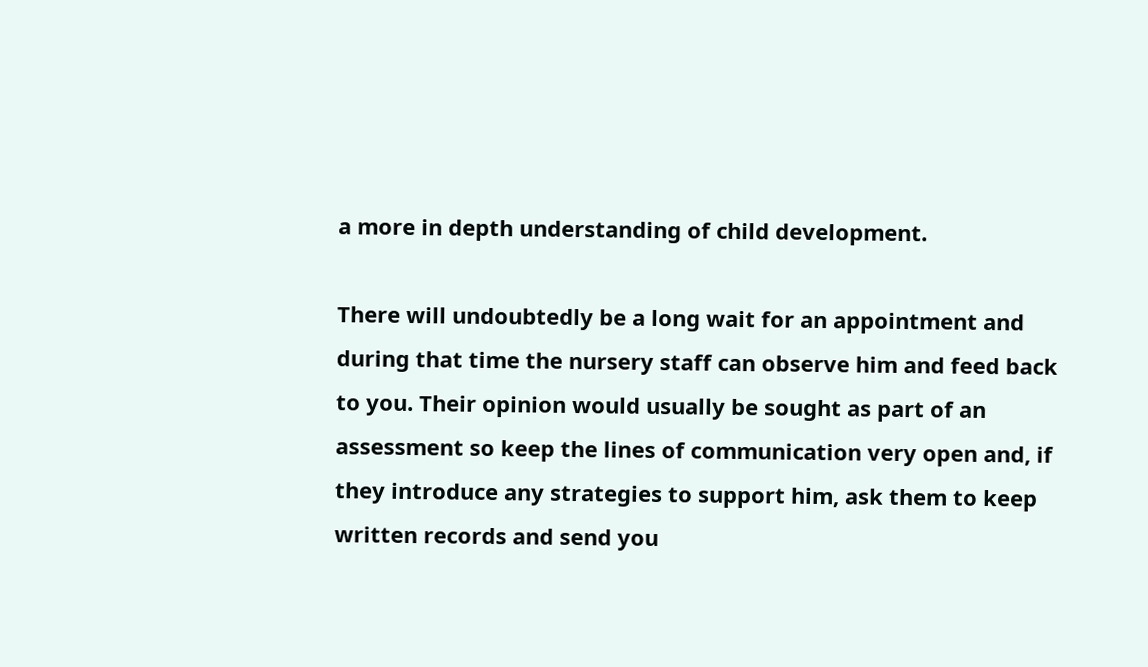a more in depth understanding of child development.

There will undoubtedly be a long wait for an appointment and during that time the nursery staff can observe him and feed back to you. Their opinion would usually be sought as part of an assessment so keep the lines of communication very open and, if they introduce any strategies to support him, ask them to keep written records and send you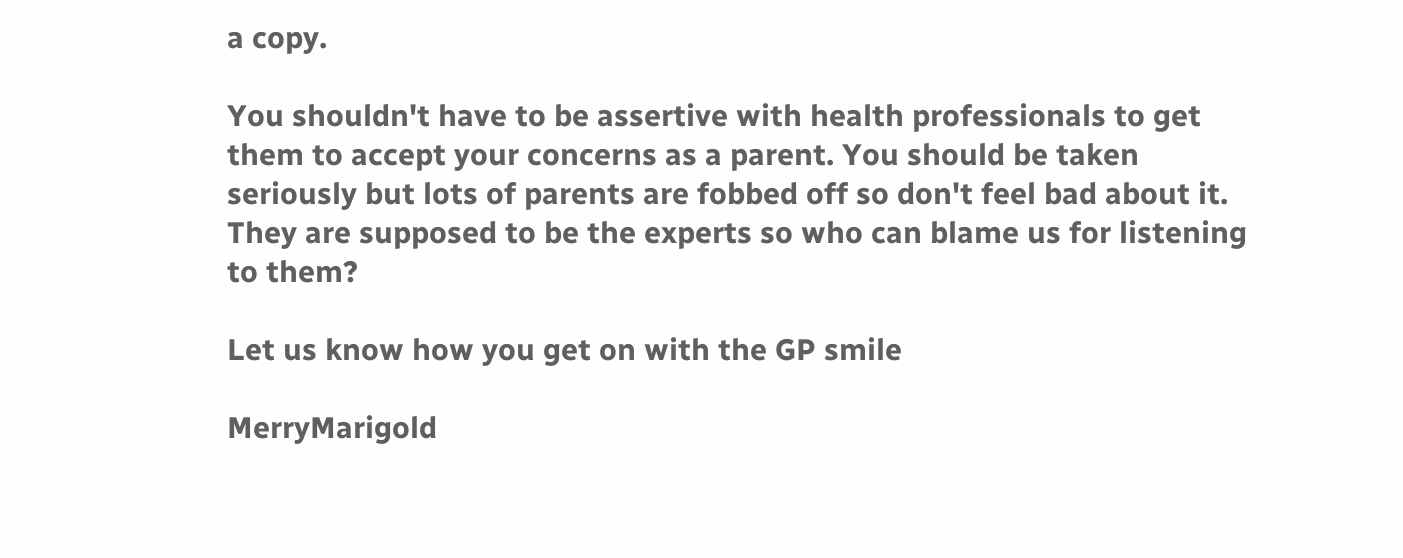a copy.

You shouldn't have to be assertive with health professionals to get them to accept your concerns as a parent. You should be taken seriously but lots of parents are fobbed off so don't feel bad about it. They are supposed to be the experts so who can blame us for listening to them?

Let us know how you get on with the GP smile

MerryMarigold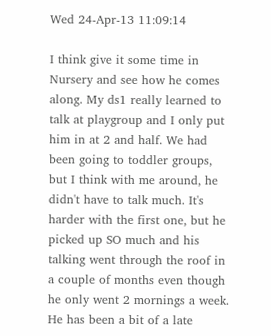Wed 24-Apr-13 11:09:14

I think give it some time in Nursery and see how he comes along. My ds1 really learned to talk at playgroup and I only put him in at 2 and half. We had been going to toddler groups, but I think with me around, he didn't have to talk much. It's harder with the first one, but he picked up SO much and his talking went through the roof in a couple of months even though he only went 2 mornings a week. He has been a bit of a late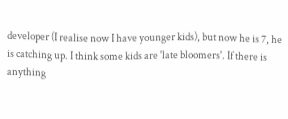developer (I realise now I have younger kids), but now he is 7, he is catching up. I think some kids are 'late bloomers'. If there is anything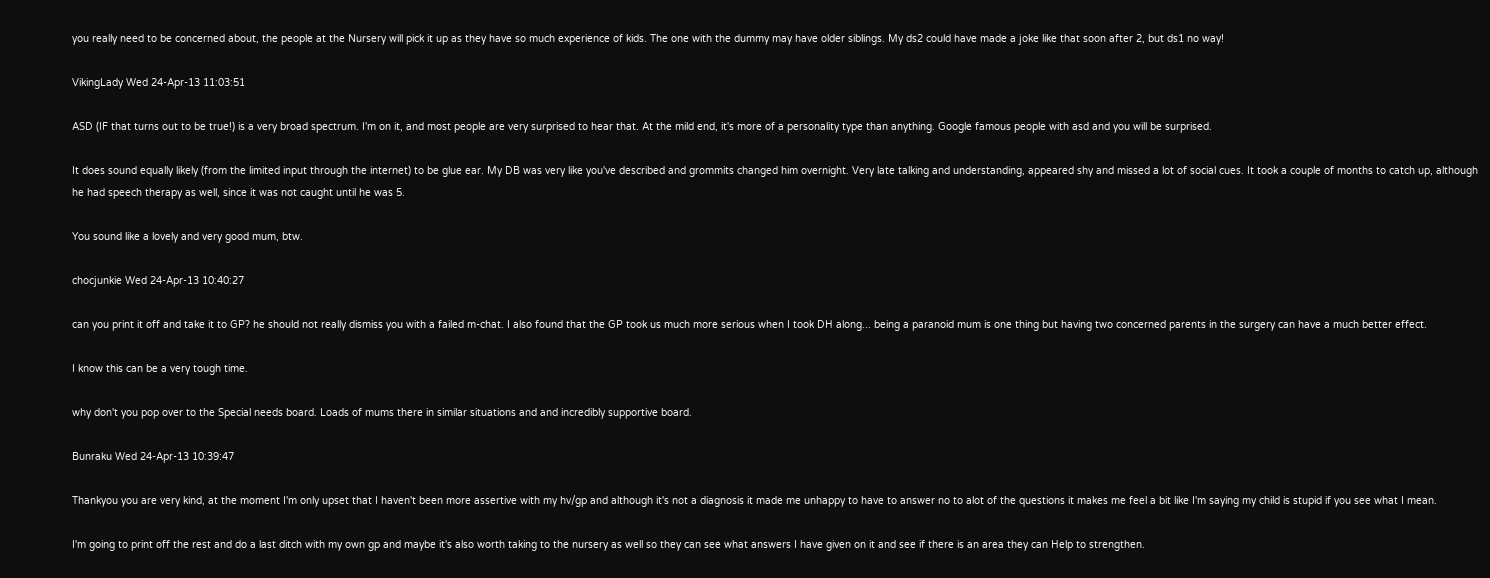you really need to be concerned about, the people at the Nursery will pick it up as they have so much experience of kids. The one with the dummy may have older siblings. My ds2 could have made a joke like that soon after 2, but ds1 no way!

VikingLady Wed 24-Apr-13 11:03:51

ASD (IF that turns out to be true!) is a very broad spectrum. I'm on it, and most people are very surprised to hear that. At the mild end, it's more of a personality type than anything. Google famous people with asd and you will be surprised.

It does sound equally likely (from the limited input through the internet) to be glue ear. My DB was very like you've described and grommits changed him overnight. Very late talking and understanding, appeared shy and missed a lot of social cues. It took a couple of months to catch up, although he had speech therapy as well, since it was not caught until he was 5.

You sound like a lovely and very good mum, btw.

chocjunkie Wed 24-Apr-13 10:40:27

can you print it off and take it to GP? he should not really dismiss you with a failed m-chat. I also found that the GP took us much more serious when I took DH along... being a paranoid mum is one thing but having two concerned parents in the surgery can have a much better effect.

I know this can be a very tough time.

why don't you pop over to the Special needs board. Loads of mums there in similar situations and and incredibly supportive board.

Bunraku Wed 24-Apr-13 10:39:47

Thankyou you are very kind, at the moment I'm only upset that I haven't been more assertive with my hv/gp and although it's not a diagnosis it made me unhappy to have to answer no to alot of the questions it makes me feel a bit like I'm saying my child is stupid if you see what I mean.

I'm going to print off the rest and do a last ditch with my own gp and maybe it's also worth taking to the nursery as well so they can see what answers I have given on it and see if there is an area they can Help to strengthen.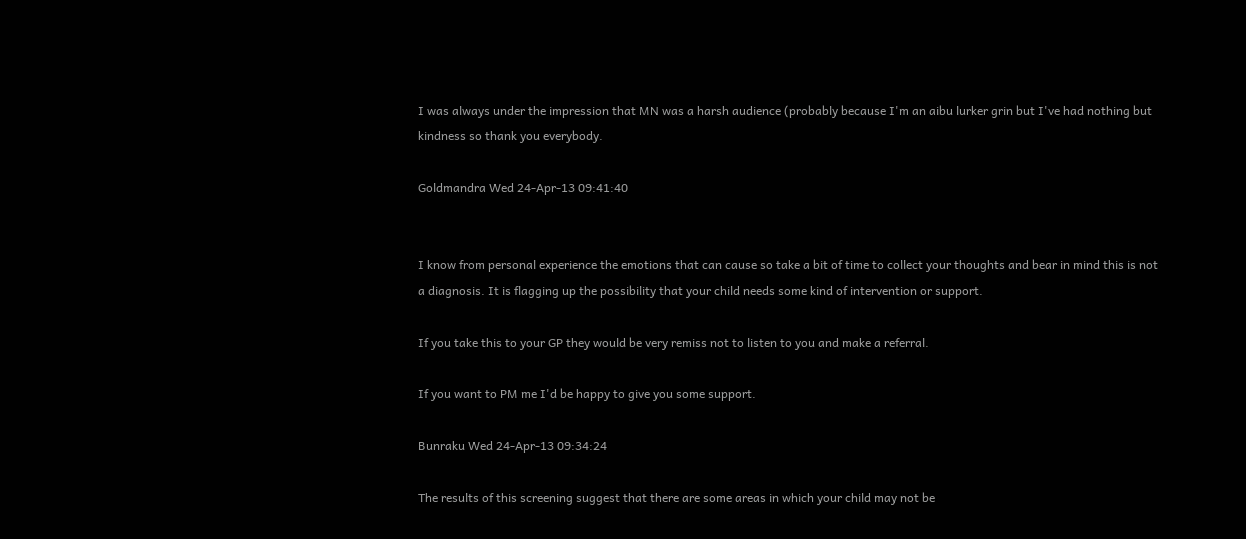I was always under the impression that MN was a harsh audience (probably because I'm an aibu lurker grin but I've had nothing but kindness so thank you everybody.

Goldmandra Wed 24-Apr-13 09:41:40


I know from personal experience the emotions that can cause so take a bit of time to collect your thoughts and bear in mind this is not a diagnosis. It is flagging up the possibility that your child needs some kind of intervention or support.

If you take this to your GP they would be very remiss not to listen to you and make a referral.

If you want to PM me I'd be happy to give you some support.

Bunraku Wed 24-Apr-13 09:34:24

The results of this screening suggest that there are some areas in which your child may not be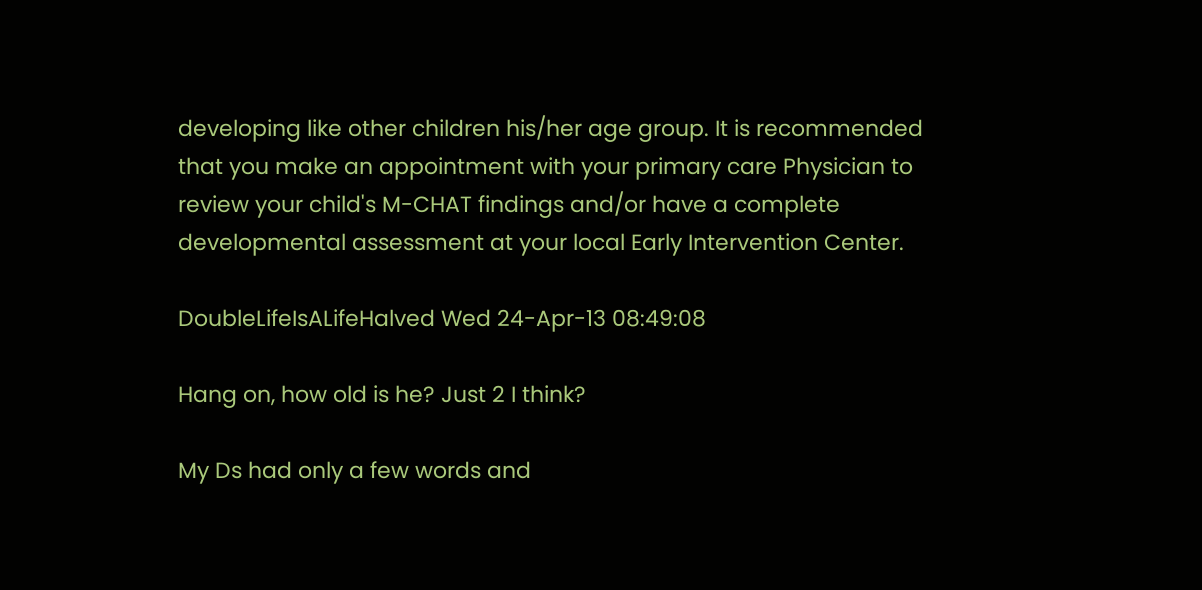developing like other children his/her age group. It is recommended that you make an appointment with your primary care Physician to review your child's M-CHAT findings and/or have a complete developmental assessment at your local Early Intervention Center.

DoubleLifeIsALifeHalved Wed 24-Apr-13 08:49:08

Hang on, how old is he? Just 2 I think?

My Ds had only a few words and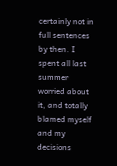certainly not in full sentences by then. I spent all last summer worried about it, and totally blamed myself and my decisions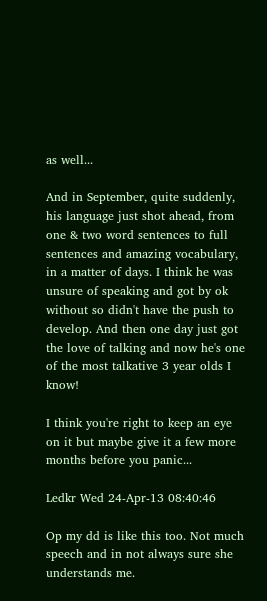as well...

And in September, quite suddenly, his language just shot ahead, from one & two word sentences to full sentences and amazing vocabulary, in a matter of days. I think he was unsure of speaking and got by ok without so didn't have the push to develop. And then one day just got the love of talking and now he's one of the most talkative 3 year olds I know!

I think you're right to keep an eye on it but maybe give it a few more months before you panic...

Ledkr Wed 24-Apr-13 08:40:46

Op my dd is like this too. Not much speech and in not always sure she understands me.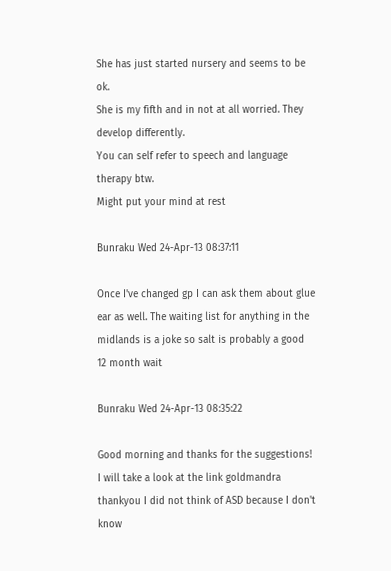She has just started nursery and seems to be ok.
She is my fifth and in not at all worried. They develop differently.
You can self refer to speech and language therapy btw.
Might put your mind at rest

Bunraku Wed 24-Apr-13 08:37:11

Once I've changed gp I can ask them about glue ear as well. The waiting list for anything in the midlands is a joke so salt is probably a good 12 month wait

Bunraku Wed 24-Apr-13 08:35:22

Good morning and thanks for the suggestions! I will take a look at the link goldmandra thankyou I did not think of ASD because I don't know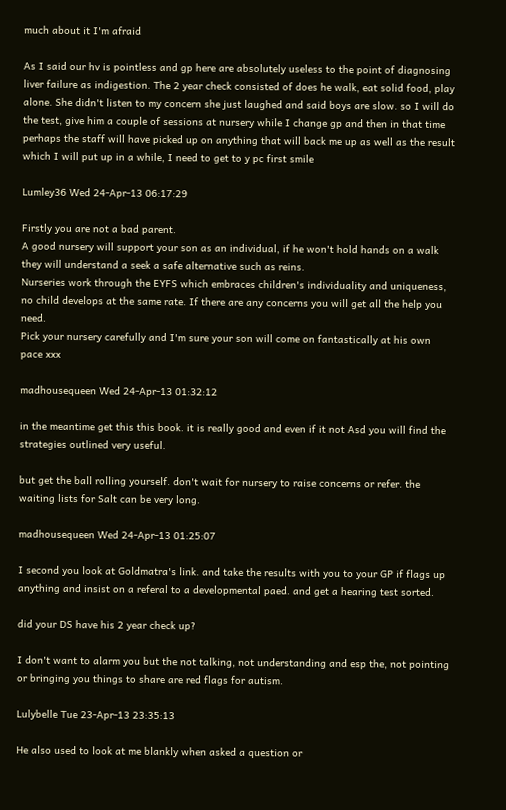much about it I'm afraid

As I said our hv is pointless and gp here are absolutely useless to the point of diagnosing liver failure as indigestion. The 2 year check consisted of does he walk, eat solid food, play alone. She didn't listen to my concern she just laughed and said boys are slow. so I will do the test, give him a couple of sessions at nursery while I change gp and then in that time perhaps the staff will have picked up on anything that will back me up as well as the result which I will put up in a while, I need to get to y pc first smile

Lumley36 Wed 24-Apr-13 06:17:29

Firstly you are not a bad parent.
A good nursery will support your son as an individual, if he won't hold hands on a walk they will understand a seek a safe alternative such as reins.
Nurseries work through the EYFS which embraces children's individuality and uniqueness, no child develops at the same rate. If there are any concerns you will get all the help you need.
Pick your nursery carefully and I'm sure your son will come on fantastically at his own pace xxx

madhousequeen Wed 24-Apr-13 01:32:12

in the meantime get this this book. it is really good and even if it not Asd you will find the strategies outlined very useful.

but get the ball rolling yourself. don't wait for nursery to raise concerns or refer. the waiting lists for Salt can be very long.

madhousequeen Wed 24-Apr-13 01:25:07

I second you look at Goldmatra's link. and take the results with you to your GP if flags up anything and insist on a referal to a developmental paed. and get a hearing test sorted.

did your DS have his 2 year check up?

I don't want to alarm you but the not talking, not understanding and esp the, not pointing or bringing you things to share are red flags for autism.

Lulybelle Tue 23-Apr-13 23:35:13

He also used to look at me blankly when asked a question or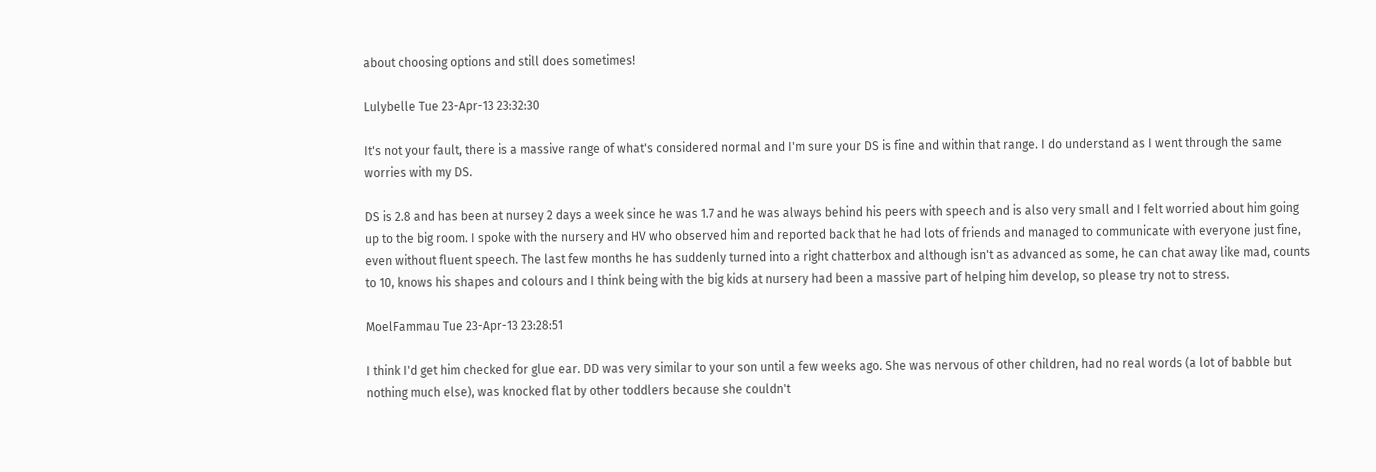about choosing options and still does sometimes!

Lulybelle Tue 23-Apr-13 23:32:30

It's not your fault, there is a massive range of what's considered normal and I'm sure your DS is fine and within that range. I do understand as I went through the same worries with my DS.

DS is 2.8 and has been at nursey 2 days a week since he was 1.7 and he was always behind his peers with speech and is also very small and I felt worried about him going up to the big room. I spoke with the nursery and HV who observed him and reported back that he had lots of friends and managed to communicate with everyone just fine, even without fluent speech. The last few months he has suddenly turned into a right chatterbox and although isn't as advanced as some, he can chat away like mad, counts to 10, knows his shapes and colours and I think being with the big kids at nursery had been a massive part of helping him develop, so please try not to stress.

MoelFammau Tue 23-Apr-13 23:28:51

I think I'd get him checked for glue ear. DD was very similar to your son until a few weeks ago. She was nervous of other children, had no real words (a lot of babble but nothing much else), was knocked flat by other toddlers because she couldn't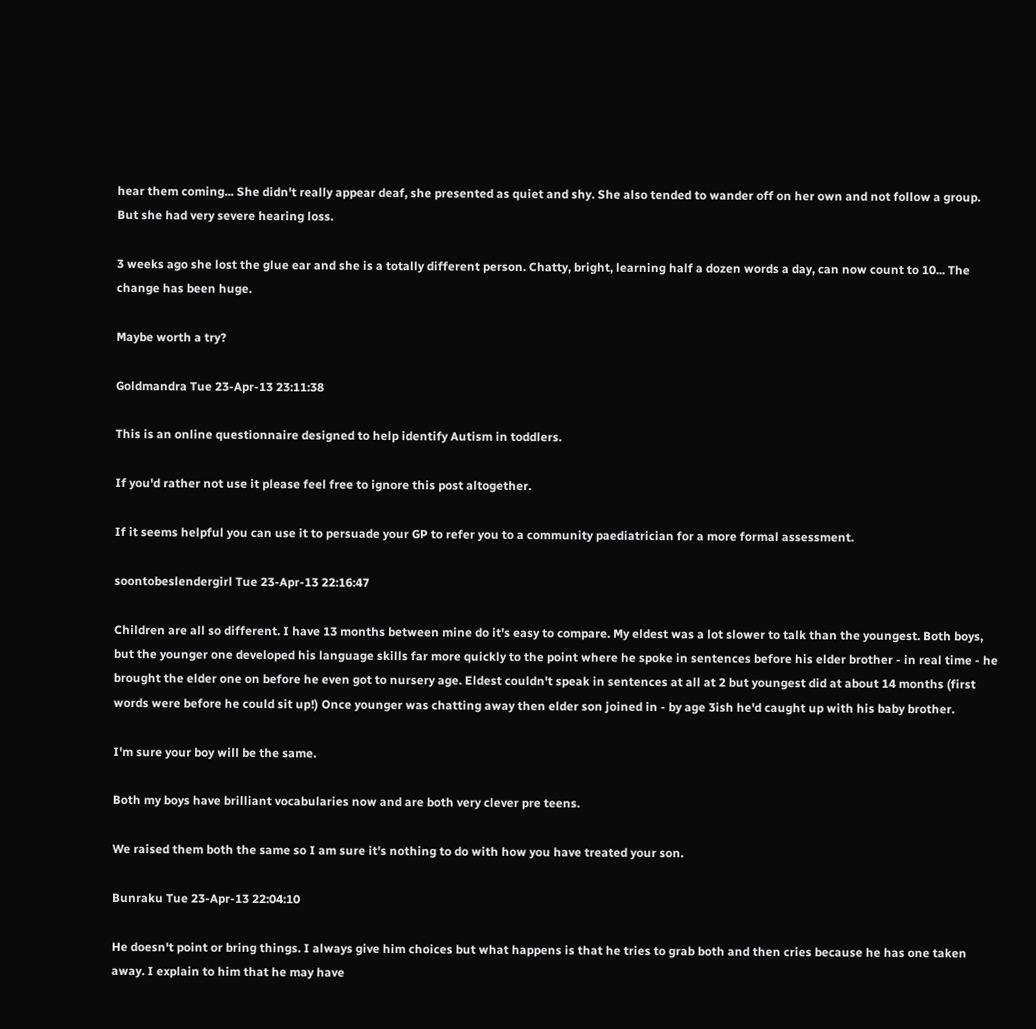hear them coming... She didn't really appear deaf, she presented as quiet and shy. She also tended to wander off on her own and not follow a group. But she had very severe hearing loss.

3 weeks ago she lost the glue ear and she is a totally different person. Chatty, bright, learning half a dozen words a day, can now count to 10... The change has been huge.

Maybe worth a try?

Goldmandra Tue 23-Apr-13 23:11:38

This is an online questionnaire designed to help identify Autism in toddlers.

If you'd rather not use it please feel free to ignore this post altogether.

If it seems helpful you can use it to persuade your GP to refer you to a community paediatrician for a more formal assessment.

soontobeslendergirl Tue 23-Apr-13 22:16:47

Children are all so different. I have 13 months between mine do it's easy to compare. My eldest was a lot slower to talk than the youngest. Both boys, but the younger one developed his language skills far more quickly to the point where he spoke in sentences before his elder brother - in real time - he brought the elder one on before he even got to nursery age. Eldest couldn't speak in sentences at all at 2 but youngest did at about 14 months (first words were before he could sit up!) Once younger was chatting away then elder son joined in - by age 3ish he'd caught up with his baby brother.

I'm sure your boy will be the same.

Both my boys have brilliant vocabularies now and are both very clever pre teens.

We raised them both the same so I am sure it's nothing to do with how you have treated your son.

Bunraku Tue 23-Apr-13 22:04:10

He doesn't point or bring things. I always give him choices but what happens is that he tries to grab both and then cries because he has one taken away. I explain to him that he may have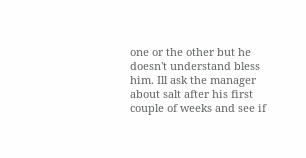one or the other but he doesn't understand bless him. Ill ask the manager about salt after his first couple of weeks and see if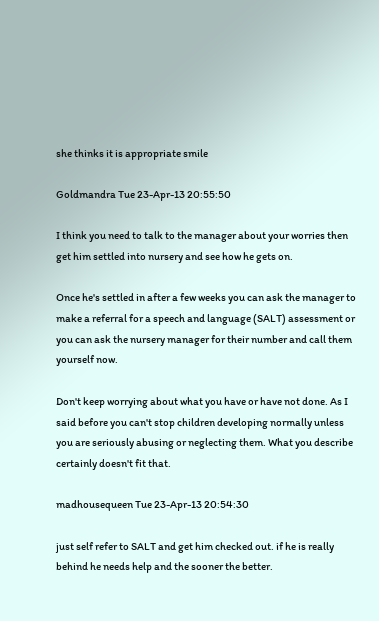she thinks it is appropriate smile

Goldmandra Tue 23-Apr-13 20:55:50

I think you need to talk to the manager about your worries then get him settled into nursery and see how he gets on.

Once he's settled in after a few weeks you can ask the manager to make a referral for a speech and language (SALT) assessment or you can ask the nursery manager for their number and call them yourself now.

Don't keep worrying about what you have or have not done. As I said before you can't stop children developing normally unless you are seriously abusing or neglecting them. What you describe certainly doesn't fit that.

madhousequeen Tue 23-Apr-13 20:54:30

just self refer to SALT and get him checked out. if he is really behind he needs help and the sooner the better.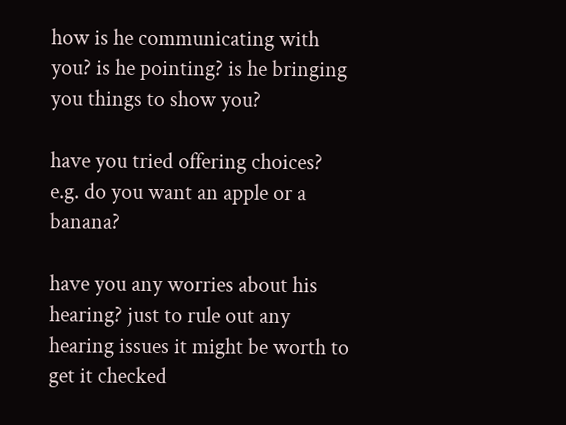how is he communicating with you? is he pointing? is he bringing you things to show you?

have you tried offering choices? e.g. do you want an apple or a banana?

have you any worries about his hearing? just to rule out any hearing issues it might be worth to get it checked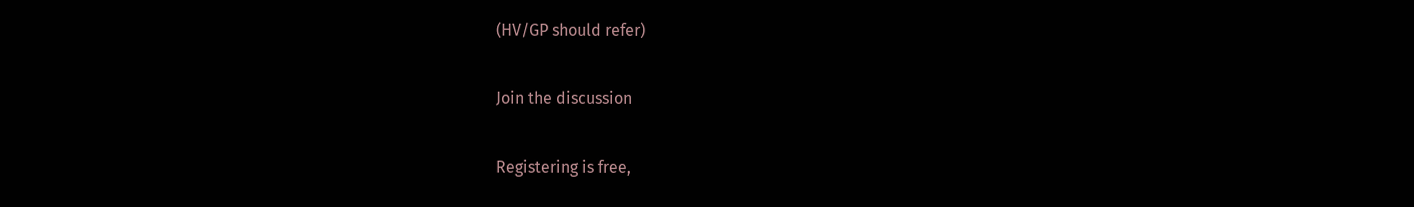(HV/GP should refer)

Join the discussion

Registering is free,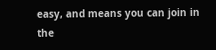easy, and means you can join in the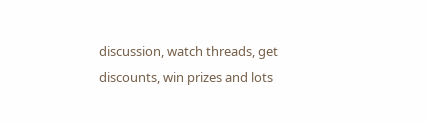discussion, watch threads, get discounts, win prizes and lots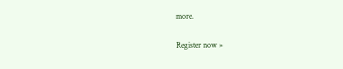more.

Register now »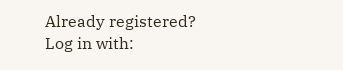Already registered? Log in with: